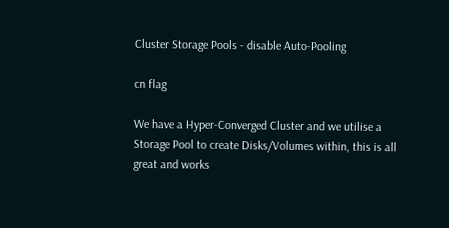Cluster Storage Pools - disable Auto-Pooling

cn flag

We have a Hyper-Converged Cluster and we utilise a Storage Pool to create Disks/Volumes within, this is all great and works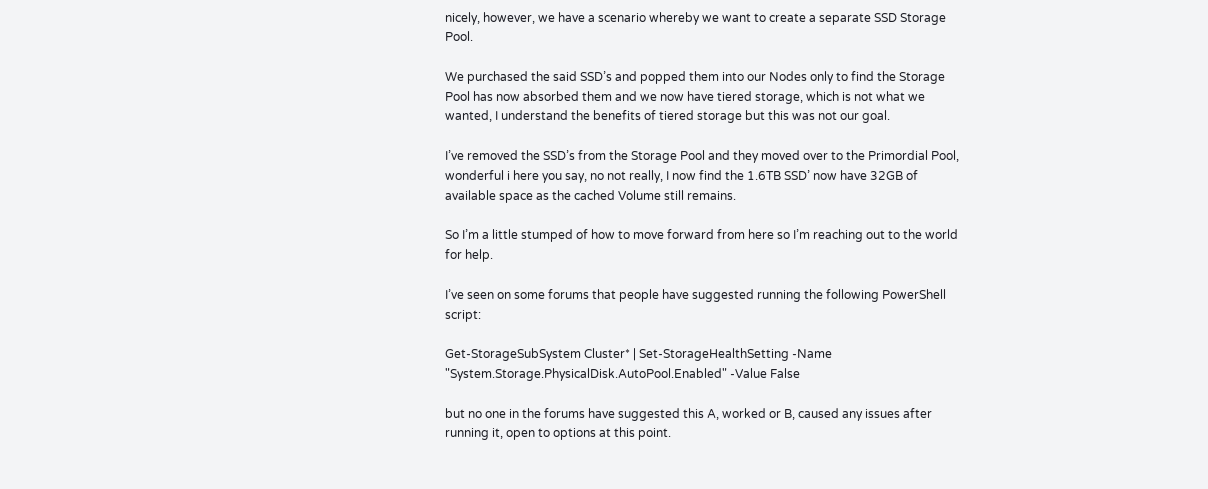nicely, however, we have a scenario whereby we want to create a separate SSD Storage Pool.

We purchased the said SSD’s and popped them into our Nodes only to find the Storage Pool has now absorbed them and we now have tiered storage, which is not what we wanted, I understand the benefits of tiered storage but this was not our goal.

I’ve removed the SSD’s from the Storage Pool and they moved over to the Primordial Pool, wonderful i here you say, no not really, I now find the 1.6TB SSD’ now have 32GB of available space as the cached Volume still remains.

So I’m a little stumped of how to move forward from here so I’m reaching out to the world for help.

I’ve seen on some forums that people have suggested running the following PowerShell script:

Get-StorageSubSystem Cluster* | Set-StorageHealthSetting -Name "System.Storage.PhysicalDisk.AutoPool.Enabled" -Value False

but no one in the forums have suggested this A, worked or B, caused any issues after running it, open to options at this point.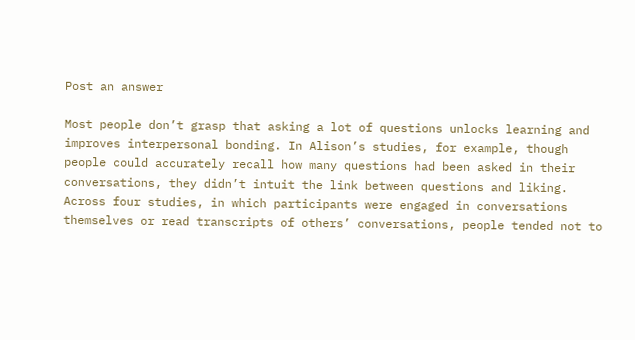Post an answer

Most people don’t grasp that asking a lot of questions unlocks learning and improves interpersonal bonding. In Alison’s studies, for example, though people could accurately recall how many questions had been asked in their conversations, they didn’t intuit the link between questions and liking. Across four studies, in which participants were engaged in conversations themselves or read transcripts of others’ conversations, people tended not to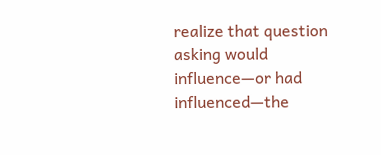realize that question asking would influence—or had influenced—the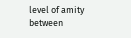level of amity between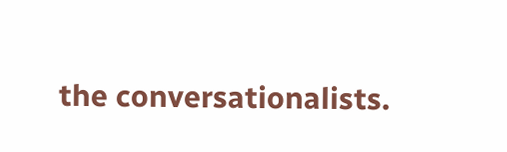the conversationalists.